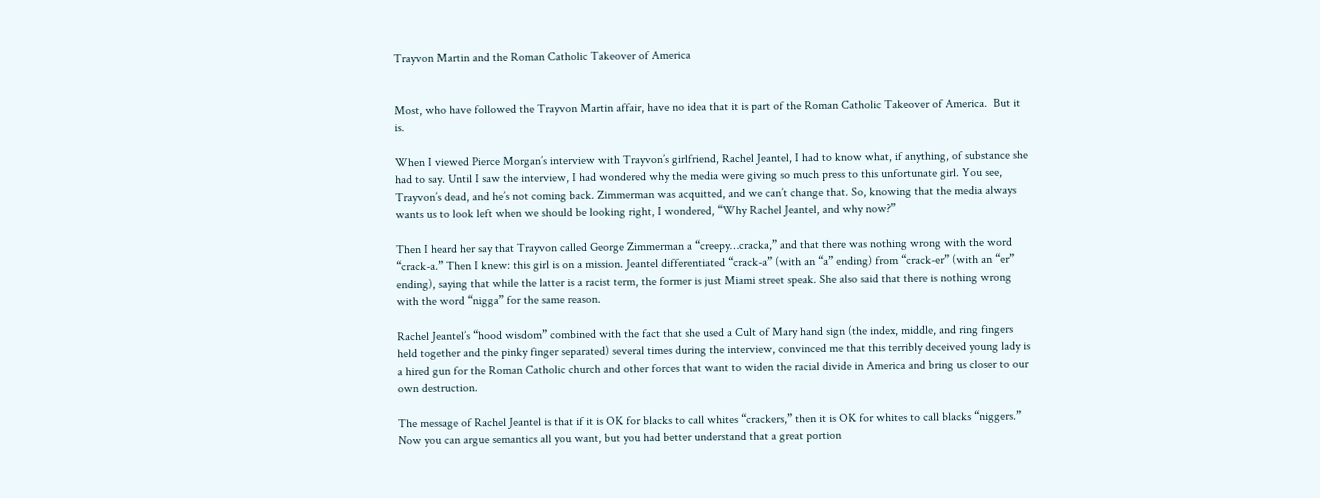Trayvon Martin and the Roman Catholic Takeover of America


Most, who have followed the Trayvon Martin affair, have no idea that it is part of the Roman Catholic Takeover of America.  But it is.

When I viewed Pierce Morgan’s interview with Trayvon’s girlfriend, Rachel Jeantel, I had to know what, if anything, of substance she had to say. Until I saw the interview, I had wondered why the media were giving so much press to this unfortunate girl. You see, Trayvon’s dead, and he’s not coming back. Zimmerman was acquitted, and we can’t change that. So, knowing that the media always wants us to look left when we should be looking right, I wondered, “Why Rachel Jeantel, and why now?”

Then I heard her say that Trayvon called George Zimmerman a “creepy…cracka,” and that there was nothing wrong with the word “crack-a.” Then I knew: this girl is on a mission. Jeantel differentiated “crack-a” (with an “a” ending) from “crack-er” (with an “er” ending), saying that while the latter is a racist term, the former is just Miami street speak. She also said that there is nothing wrong with the word “nigga” for the same reason.

Rachel Jeantel’s “hood wisdom” combined with the fact that she used a Cult of Mary hand sign (the index, middle, and ring fingers held together and the pinky finger separated) several times during the interview, convinced me that this terribly deceived young lady is a hired gun for the Roman Catholic church and other forces that want to widen the racial divide in America and bring us closer to our own destruction.

The message of Rachel Jeantel is that if it is OK for blacks to call whites “crackers,” then it is OK for whites to call blacks “niggers.” Now you can argue semantics all you want, but you had better understand that a great portion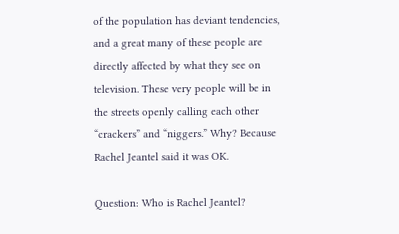of the population has deviant tendencies, and a great many of these people are directly affected by what they see on television. These very people will be in the streets openly calling each other “crackers” and “niggers.” Why? Because Rachel Jeantel said it was OK.

Question: Who is Rachel Jeantel?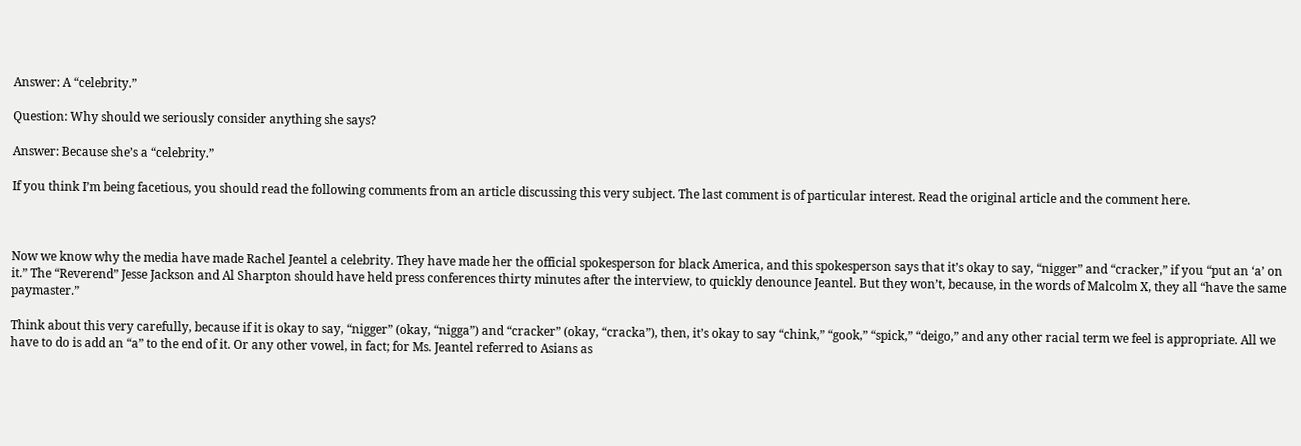Answer: A “celebrity.”

Question: Why should we seriously consider anything she says?

Answer: Because she’s a “celebrity.”

If you think I’m being facetious, you should read the following comments from an article discussing this very subject. The last comment is of particular interest. Read the original article and the comment here.



Now we know why the media have made Rachel Jeantel a celebrity. They have made her the official spokesperson for black America, and this spokesperson says that it’s okay to say, “nigger” and “cracker,” if you “put an ‘a’ on it.” The “Reverend” Jesse Jackson and Al Sharpton should have held press conferences thirty minutes after the interview, to quickly denounce Jeantel. But they won’t, because, in the words of Malcolm X, they all “have the same paymaster.”

Think about this very carefully, because if it is okay to say, “nigger” (okay, “nigga”) and “cracker” (okay, “cracka”), then, it’s okay to say “chink,” “gook,” “spick,” “deigo,” and any other racial term we feel is appropriate. All we have to do is add an “a” to the end of it. Or any other vowel, in fact; for Ms. Jeantel referred to Asians as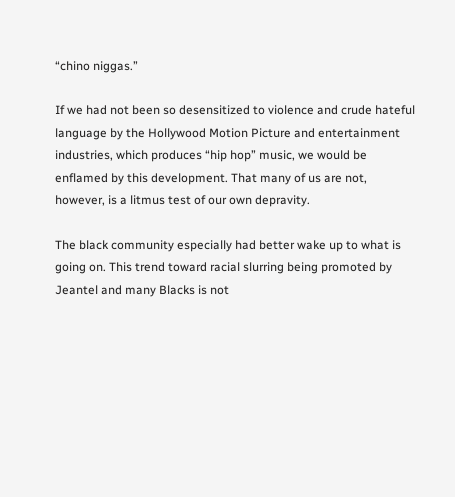“chino niggas.”

If we had not been so desensitized to violence and crude hateful language by the Hollywood Motion Picture and entertainment industries, which produces “hip hop” music, we would be enflamed by this development. That many of us are not, however, is a litmus test of our own depravity.

The black community especially had better wake up to what is going on. This trend toward racial slurring being promoted by Jeantel and many Blacks is not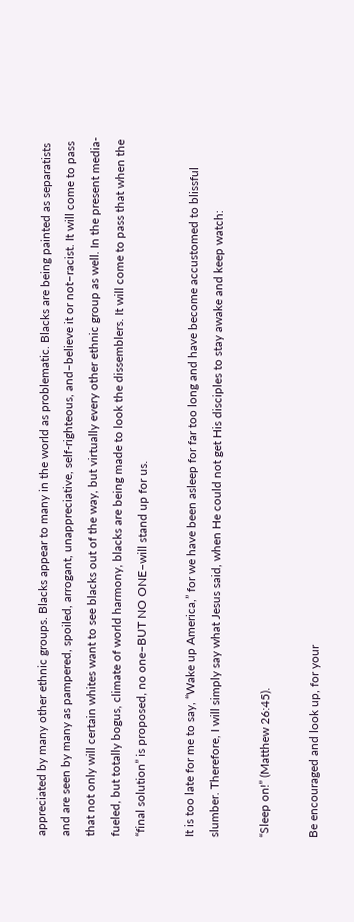appreciated by many other ethnic groups. Blacks appear to many in the world as problematic. Blacks are being painted as separatists and are seen by many as pampered, spoiled, arrogant, unappreciative, self-righteous, and–believe it or not–racist. It will come to pass that not only will certain whites want to see blacks out of the way, but virtually every other ethnic group as well. In the present media-fueled, but totally bogus, climate of world harmony, blacks are being made to look the dissemblers. It will come to pass that when the “final solution” is proposed, no one–BUT NO ONE–will stand up for us.

It is too late for me to say, “Wake up America,” for we have been asleep for far too long and have become accustomed to blissful slumber. Therefore, I will simply say what Jesus said, when He could not get His disciples to stay awake and keep watch:

“Sleep on!” (Matthew 26:45).

Be encouraged and look up, for your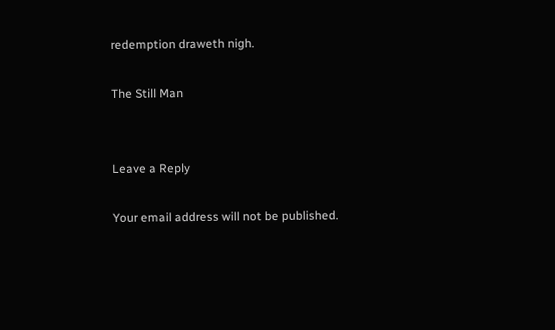redemption draweth nigh.

The Still Man


Leave a Reply

Your email address will not be published.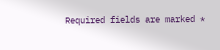Required fields are marked *